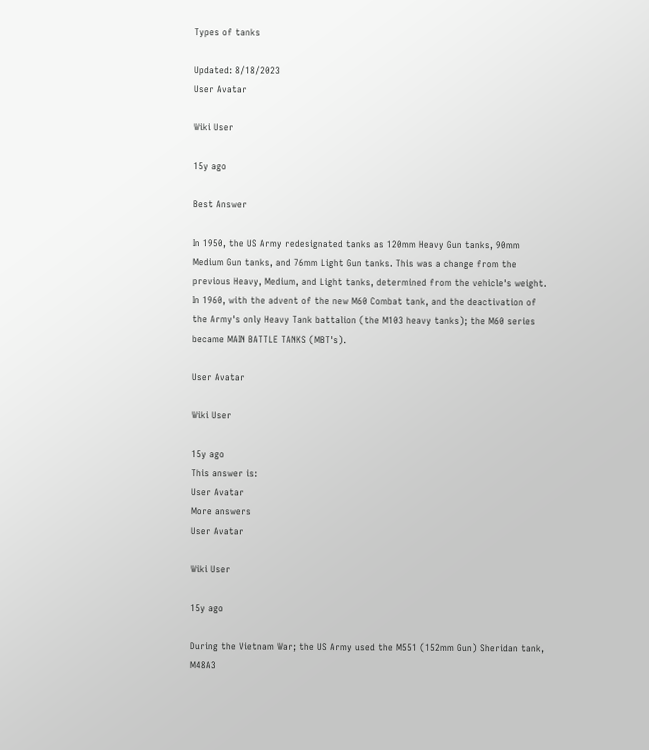Types of tanks

Updated: 8/18/2023
User Avatar

Wiki User

15y ago

Best Answer

In 1950, the US Army redesignated tanks as 120mm Heavy Gun tanks, 90mm Medium Gun tanks, and 76mm Light Gun tanks. This was a change from the previous Heavy, Medium, and Light tanks, determined from the vehicle's weight. In 1960, with the advent of the new M60 Combat tank, and the deactivation of the Army's only Heavy Tank battalion (the M103 heavy tanks); the M60 series became MAIN BATTLE TANKS (MBT's).

User Avatar

Wiki User

15y ago
This answer is:
User Avatar
More answers
User Avatar

Wiki User

15y ago

During the Vietnam War; the US Army used the M551 (152mm Gun) Sheridan tank, M48A3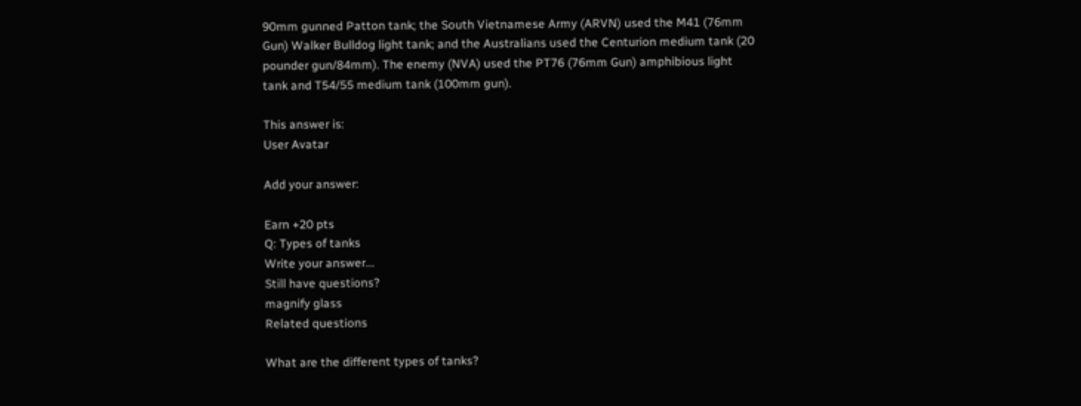90mm gunned Patton tank; the South Vietnamese Army (ARVN) used the M41 (76mm Gun) Walker Bulldog light tank; and the Australians used the Centurion medium tank (20 pounder gun/84mm). The enemy (NVA) used the PT76 (76mm Gun) amphibious light tank and T54/55 medium tank (100mm gun).

This answer is:
User Avatar

Add your answer:

Earn +20 pts
Q: Types of tanks
Write your answer...
Still have questions?
magnify glass
Related questions

What are the different types of tanks?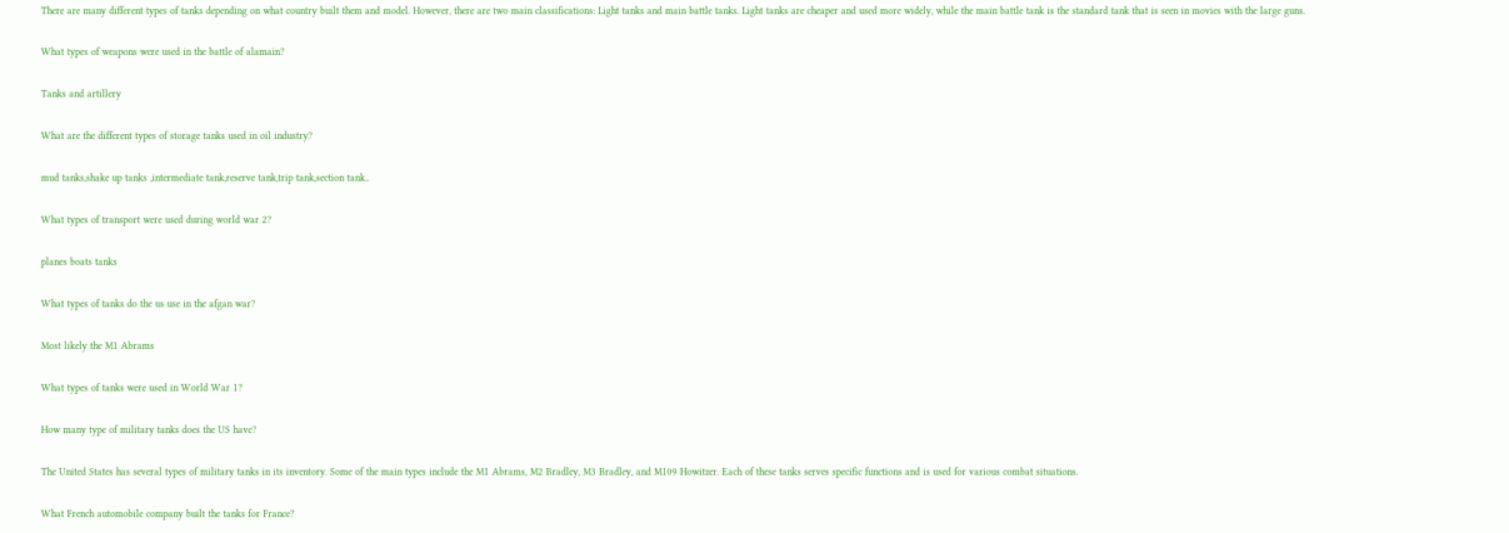There are many different types of tanks depending on what country built them and model. However, there are two main classifications: Light tanks and main battle tanks. Light tanks are cheaper and used more widely, while the main battle tank is the standard tank that is seen in movies with the large guns.

What types of weapons were used in the battle of alamain?

Tanks and artillery

What are the different types of storage tanks used in oil industry?

mud tanks,shake up tanks ,intermediate tank,reserve tank,trip tank,section tank..

What types of transport were used during world war 2?

planes boats tanks

What types of tanks do the us use in the afgan war?

Most likely the M1 Abrams

What types of tanks were used in World War 1?

How many type of military tanks does the US have?

The United States has several types of military tanks in its inventory. Some of the main types include the M1 Abrams, M2 Bradley, M3 Bradley, and M109 Howitzer. Each of these tanks serves specific functions and is used for various combat situations.

What French automobile company built the tanks for France?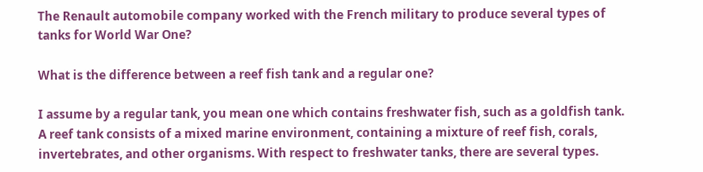The Renault automobile company worked with the French military to produce several types of tanks for World War One?

What is the difference between a reef fish tank and a regular one?

I assume by a regular tank, you mean one which contains freshwater fish, such as a goldfish tank. A reef tank consists of a mixed marine environment, containing a mixture of reef fish, corals, invertebrates, and other organisms. With respect to freshwater tanks, there are several types.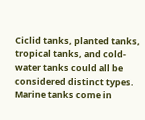Ciclid tanks, planted tanks, tropical tanks, and cold-water tanks could all be considered distinct types. Marine tanks come in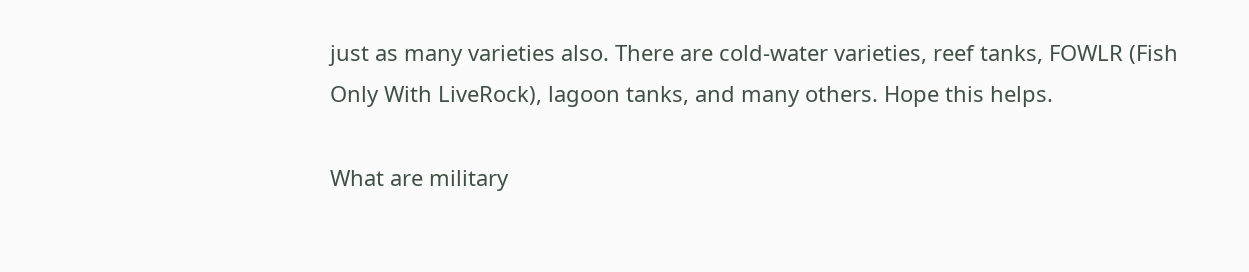just as many varieties also. There are cold-water varieties, reef tanks, FOWLR (Fish Only With LiveRock), lagoon tanks, and many others. Hope this helps.

What are military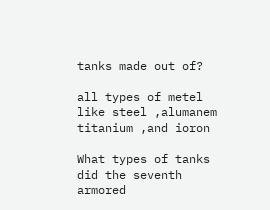tanks made out of?

all types of metel like steel ,alumanem titanium ,and ioron

What types of tanks did the seventh armored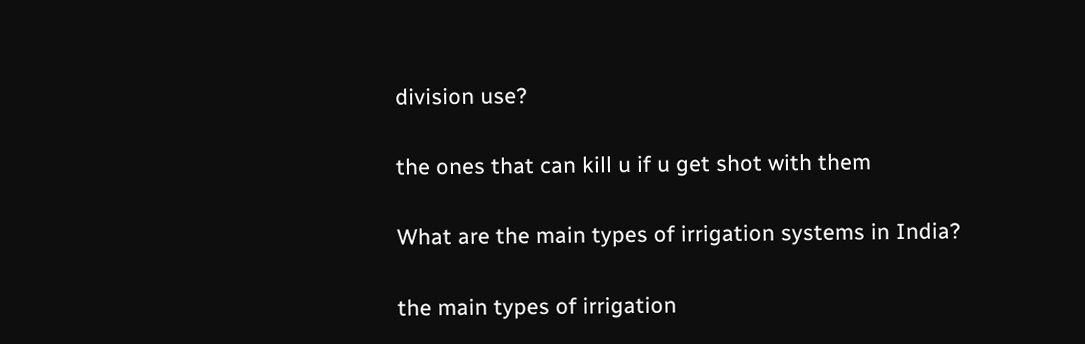division use?

the ones that can kill u if u get shot with them

What are the main types of irrigation systems in India?

the main types of irrigation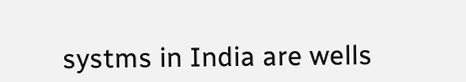systms in India are wells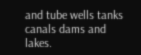and tube wells tanks canals dams and lakes.